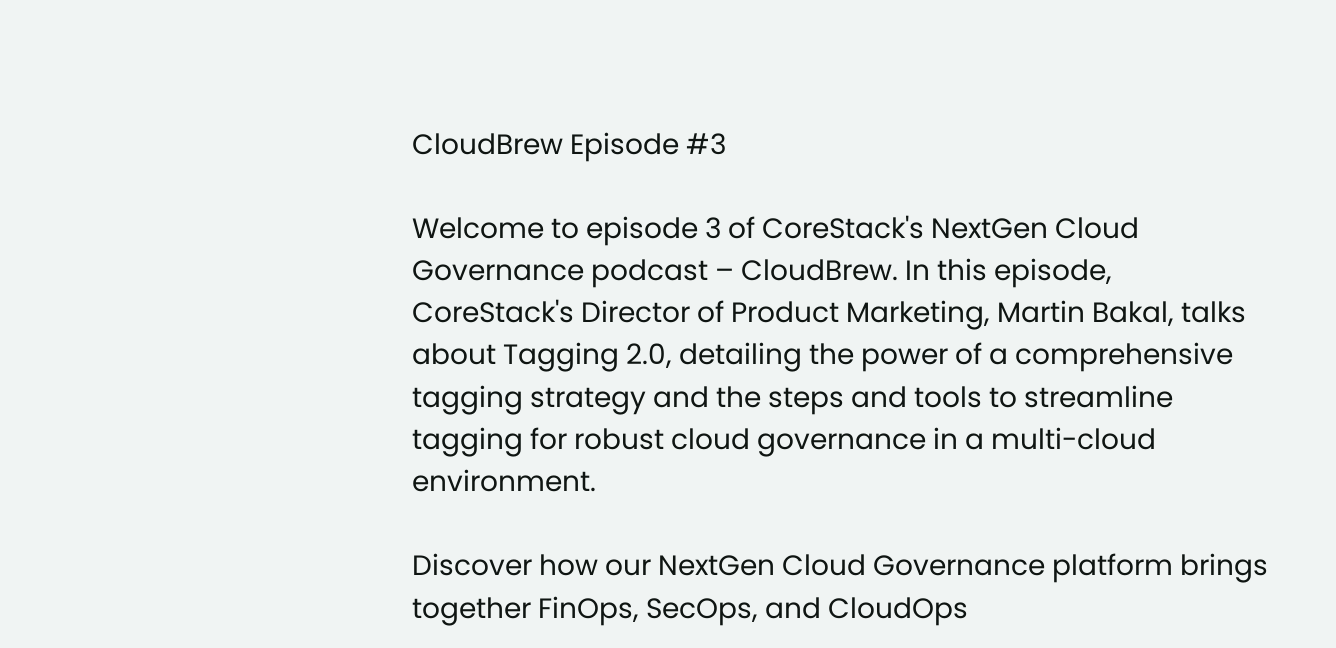CloudBrew Episode #3

Welcome to episode 3 of CoreStack's NextGen Cloud Governance podcast – CloudBrew. In this episode, CoreStack's Director of Product Marketing, Martin Bakal, talks about Tagging 2.0, detailing the power of a comprehensive tagging strategy and the steps and tools to streamline tagging for robust cloud governance in a multi-cloud environment.

Discover how our NextGen Cloud Governance platform brings together FinOps, SecOps, and CloudOps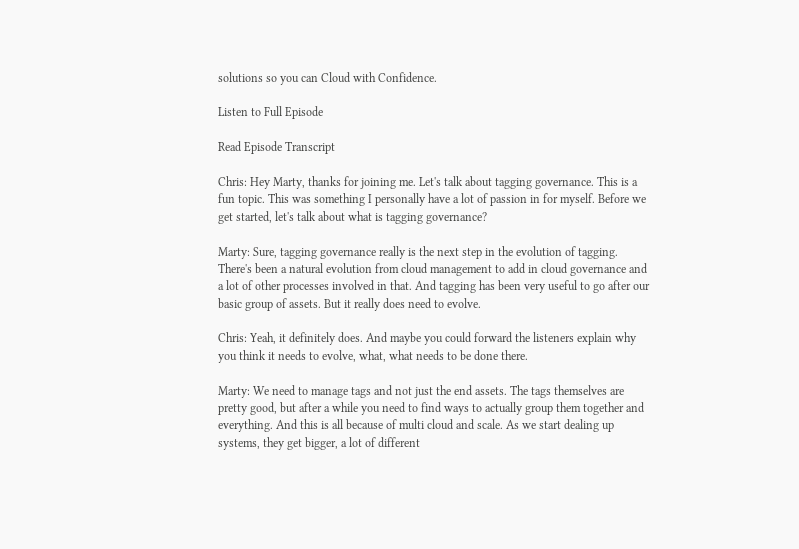solutions so you can Cloud with Confidence.

Listen to Full Episode

Read Episode Transcript

Chris: Hey Marty, thanks for joining me. Let's talk about tagging governance. This is a fun topic. This was something I personally have a lot of passion in for myself. Before we get started, let's talk about what is tagging governance?

Marty: Sure, tagging governance really is the next step in the evolution of tagging. There's been a natural evolution from cloud management to add in cloud governance and a lot of other processes involved in that. And tagging has been very useful to go after our basic group of assets. But it really does need to evolve.

Chris: Yeah, it definitely does. And maybe you could forward the listeners explain why you think it needs to evolve, what, what needs to be done there.

Marty: We need to manage tags and not just the end assets. The tags themselves are pretty good, but after a while you need to find ways to actually group them together and everything. And this is all because of multi cloud and scale. As we start dealing up systems, they get bigger, a lot of different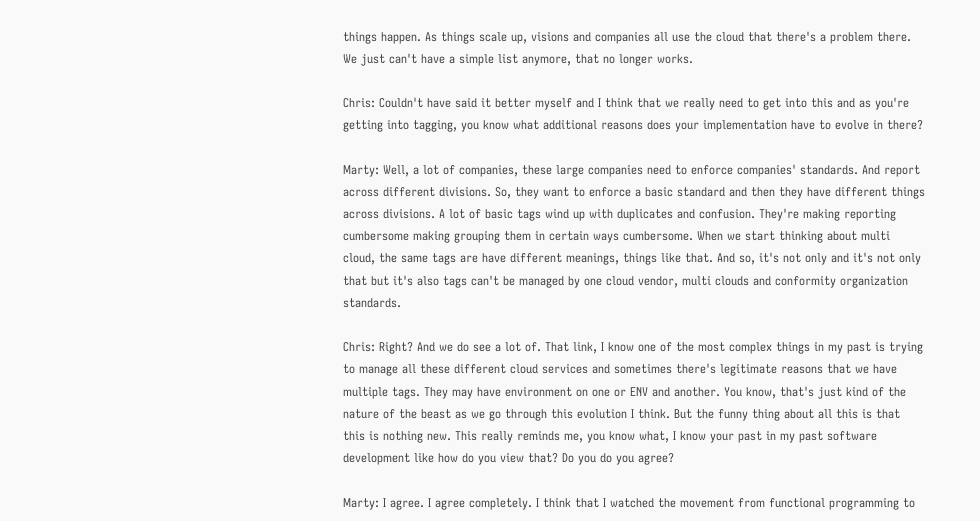things happen. As things scale up, visions and companies all use the cloud that there's a problem there. We just can't have a simple list anymore, that no longer works.

Chris: Couldn't have said it better myself and I think that we really need to get into this and as you're getting into tagging, you know what additional reasons does your implementation have to evolve in there?

Marty: Well, a lot of companies, these large companies need to enforce companies' standards. And report across different divisions. So, they want to enforce a basic standard and then they have different things across divisions. A lot of basic tags wind up with duplicates and confusion. They're making reporting cumbersome making grouping them in certain ways cumbersome. When we start thinking about multi cloud, the same tags are have different meanings, things like that. And so, it's not only and it's not only that but it's also tags can't be managed by one cloud vendor, multi clouds and conformity organization standards.

Chris: Right? And we do see a lot of. That link, I know one of the most complex things in my past is trying to manage all these different cloud services and sometimes there's legitimate reasons that we have multiple tags. They may have environment on one or ENV and another. You know, that's just kind of the nature of the beast as we go through this evolution I think. But the funny thing about all this is that this is nothing new. This really reminds me, you know what, I know your past in my past software development like how do you view that? Do you do you agree?

Marty: I agree. I agree completely. I think that I watched the movement from functional programming to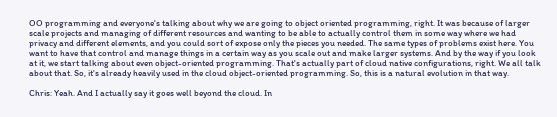OO programming and everyone's talking about why we are going to object oriented programming, right. It was because of larger scale projects and managing of different resources and wanting to be able to actually control them in some way where we had privacy and different elements, and you could sort of expose only the pieces you needed. The same types of problems exist here. You want to have that control and manage things in a certain way as you scale out and make larger systems. And by the way if you look at it, we start talking about even object-oriented programming. That's actually part of cloud native configurations, right. We all talk about that. So, it's already heavily used in the cloud object-oriented programming. So, this is a natural evolution in that way.

Chris: Yeah. And I actually say it goes well beyond the cloud. In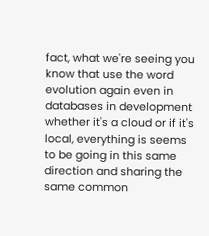fact, what we're seeing you know that use the word evolution again even in databases in development whether it's a cloud or if it's local, everything is seems to be going in this same direction and sharing the same common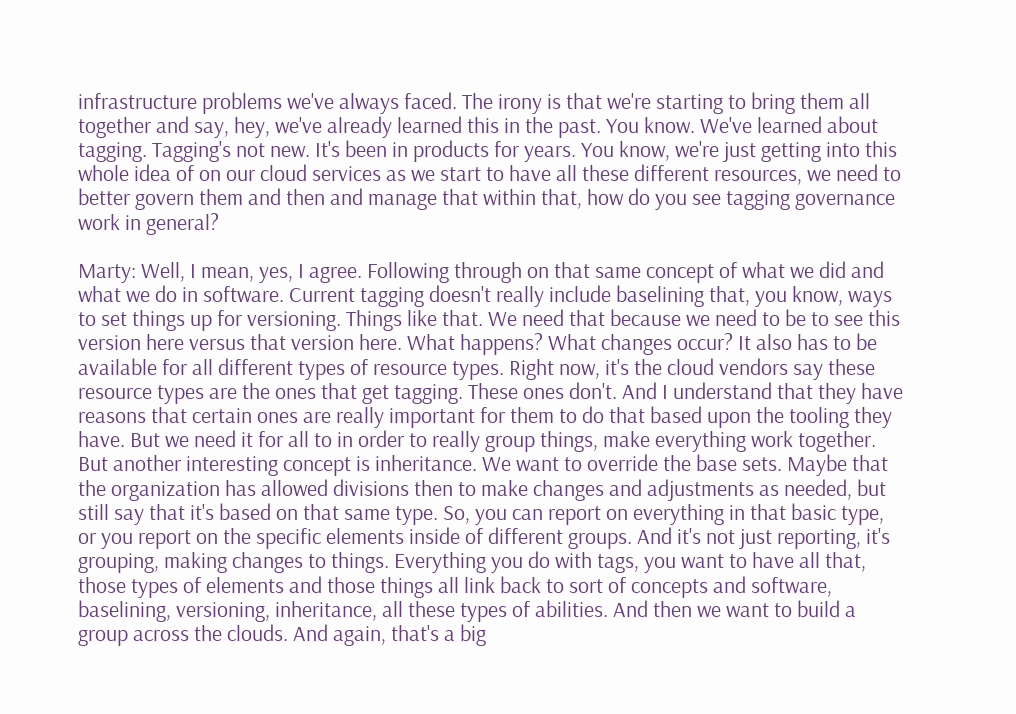infrastructure problems we've always faced. The irony is that we're starting to bring them all together and say, hey, we've already learned this in the past. You know. We've learned about tagging. Tagging's not new. It's been in products for years. You know, we're just getting into this whole idea of on our cloud services as we start to have all these different resources, we need to better govern them and then and manage that within that, how do you see tagging governance work in general?

Marty: Well, I mean, yes, I agree. Following through on that same concept of what we did and what we do in software. Current tagging doesn't really include baselining that, you know, ways to set things up for versioning. Things like that. We need that because we need to be to see this version here versus that version here. What happens? What changes occur? It also has to be available for all different types of resource types. Right now, it's the cloud vendors say these resource types are the ones that get tagging. These ones don't. And I understand that they have reasons that certain ones are really important for them to do that based upon the tooling they have. But we need it for all to in order to really group things, make everything work together. But another interesting concept is inheritance. We want to override the base sets. Maybe that the organization has allowed divisions then to make changes and adjustments as needed, but still say that it's based on that same type. So, you can report on everything in that basic type, or you report on the specific elements inside of different groups. And it's not just reporting, it's grouping, making changes to things. Everything you do with tags, you want to have all that, those types of elements and those things all link back to sort of concepts and software, baselining, versioning, inheritance, all these types of abilities. And then we want to build a group across the clouds. And again, that's a big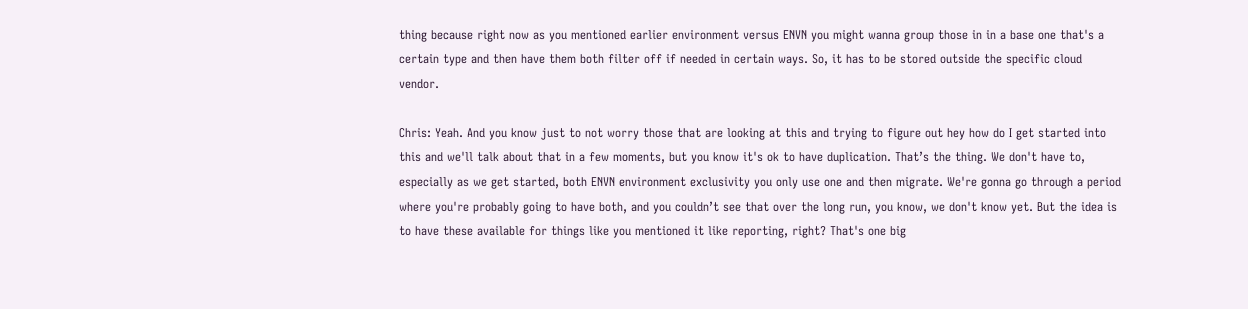thing because right now as you mentioned earlier environment versus ENVN you might wanna group those in in a base one that's a certain type and then have them both filter off if needed in certain ways. So, it has to be stored outside the specific cloud vendor.

Chris: Yeah. And you know just to not worry those that are looking at this and trying to figure out hey how do I get started into this and we'll talk about that in a few moments, but you know it's ok to have duplication. That’s the thing. We don't have to, especially as we get started, both ENVN environment exclusivity you only use one and then migrate. We're gonna go through a period where you're probably going to have both, and you couldn’t see that over the long run, you know, we don't know yet. But the idea is to have these available for things like you mentioned it like reporting, right? That's one big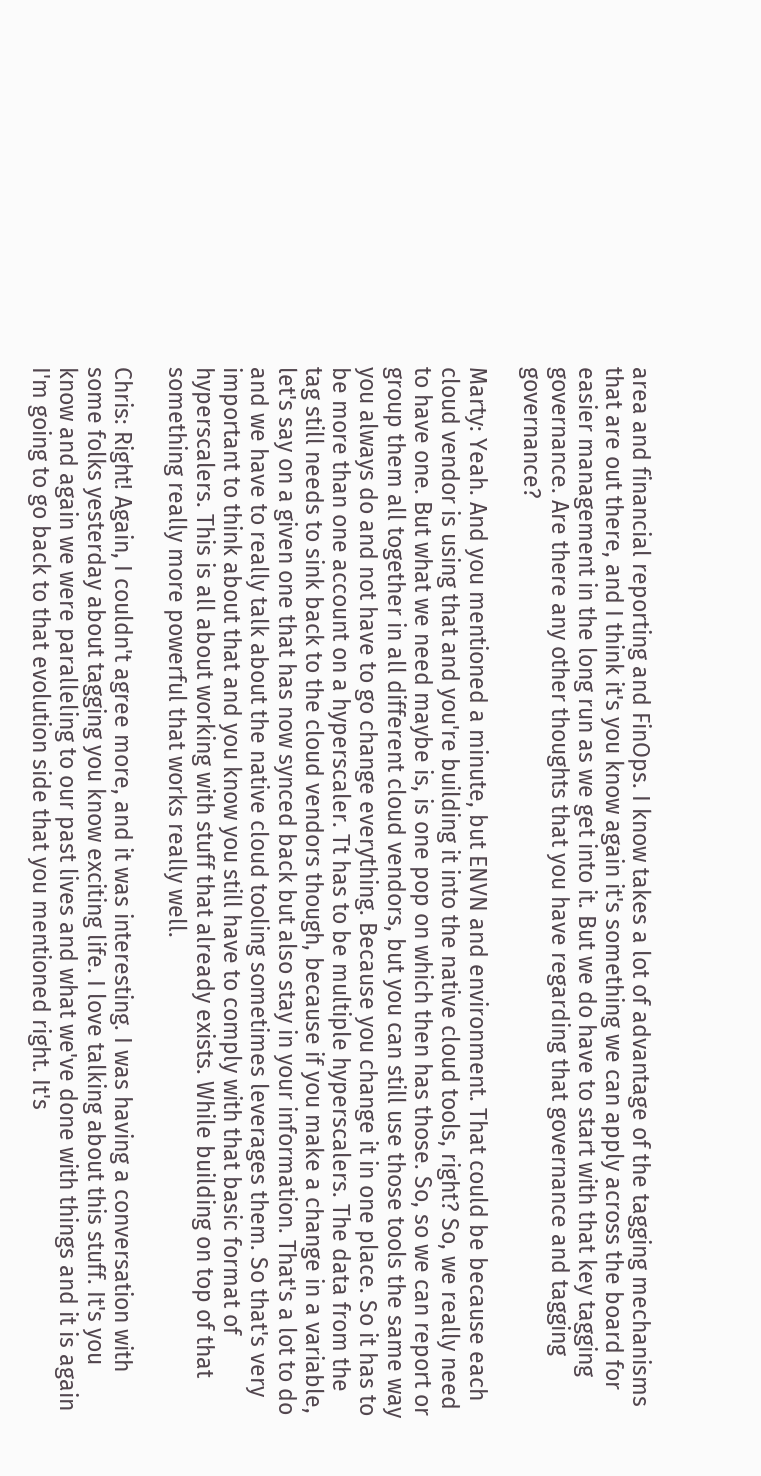area and financial reporting and FinOps. I know takes a lot of advantage of the tagging mechanisms that are out there, and I think it's you know again it's something we can apply across the board for easier management in the long run as we get into it. But we do have to start with that key tagging governance. Are there any other thoughts that you have regarding that governance and tagging governance?

Marty: Yeah. And you mentioned a minute, but ENVN and environment. That could be because each cloud vendor is using that and you're building it into the native cloud tools, right? So, we really need to have one. But what we need maybe is, is one pop on which then has those. So, so we can report or group them all together in all different cloud vendors, but you can still use those tools the same way you always do and not have to go change everything. Because you change it in one place. So it has to be more than one account on a hyperscaler. Tt has to be multiple hyperscalers. The data from the tag still needs to sink back to the cloud vendors though, because if you make a change in a variable, let's say on a given one that has now synced back but also stay in your information. That's a lot to do and we have to really talk about the native cloud tooling sometimes leverages them. So that's very important to think about that and you know you still have to comply with that basic format of hyperscalers. This is all about working with stuff that already exists. While building on top of that something really more powerful that works really well.

Chris: Right! Again, I couldn't agree more, and it was interesting. I was having a conversation with some folks yesterday about tagging you know exciting life. I love talking about this stuff. It's you know and again we were paralleling to our past lives and what we've done with things and it is again I'm going to go back to that evolution side that you mentioned right. It's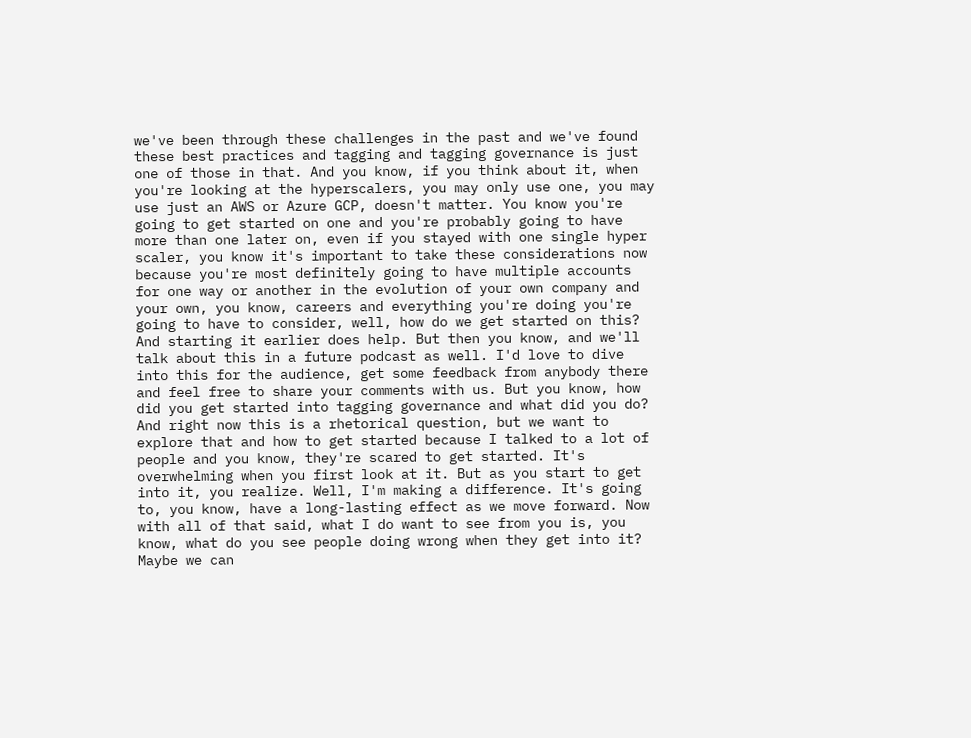we've been through these challenges in the past and we've found these best practices and tagging and tagging governance is just one of those in that. And you know, if you think about it, when you're looking at the hyperscalers, you may only use one, you may use just an AWS or Azure GCP, doesn't matter. You know you're going to get started on one and you're probably going to have more than one later on, even if you stayed with one single hyper scaler, you know it's important to take these considerations now because you're most definitely going to have multiple accounts for one way or another in the evolution of your own company and your own, you know, careers and everything you're doing you're going to have to consider, well, how do we get started on this? And starting it earlier does help. But then you know, and we'll talk about this in a future podcast as well. I'd love to dive into this for the audience, get some feedback from anybody there and feel free to share your comments with us. But you know, how did you get started into tagging governance and what did you do? And right now this is a rhetorical question, but we want to explore that and how to get started because I talked to a lot of people and you know, they're scared to get started. It's overwhelming when you first look at it. But as you start to get into it, you realize. Well, I'm making a difference. It's going to, you know, have a long-lasting effect as we move forward. Now with all of that said, what I do want to see from you is, you know, what do you see people doing wrong when they get into it? Maybe we can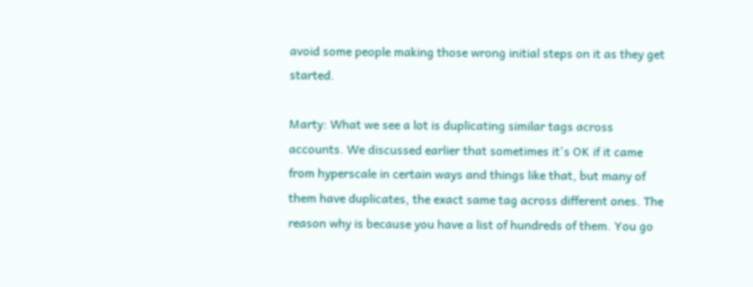avoid some people making those wrong initial steps on it as they get started.

Marty: What we see a lot is duplicating similar tags across accounts. We discussed earlier that sometimes it's OK if it came from hyperscale in certain ways and things like that, but many of them have duplicates, the exact same tag across different ones. The reason why is because you have a list of hundreds of them. You go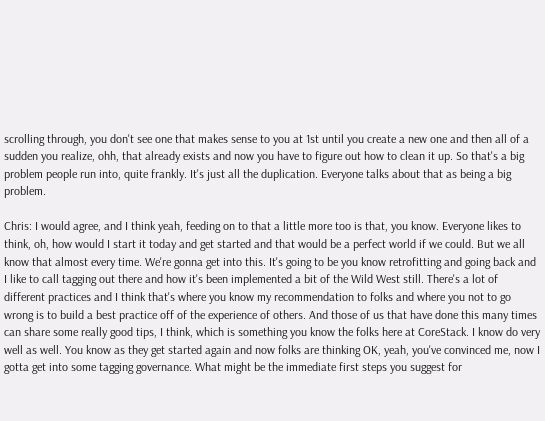scrolling through, you don't see one that makes sense to you at 1st until you create a new one and then all of a sudden you realize, ohh, that already exists and now you have to figure out how to clean it up. So that's a big problem people run into, quite frankly. It's just all the duplication. Everyone talks about that as being a big problem.

Chris: I would agree, and I think yeah, feeding on to that a little more too is that, you know. Everyone likes to think, oh, how would I start it today and get started and that would be a perfect world if we could. But we all know that almost every time. We're gonna get into this. It's going to be you know retrofitting and going back and I like to call tagging out there and how it's been implemented a bit of the Wild West still. There's a lot of different practices and I think that's where you know my recommendation to folks and where you not to go wrong is to build a best practice off of the experience of others. And those of us that have done this many times can share some really good tips, I think, which is something you know the folks here at CoreStack. I know do very well as well. You know as they get started again and now folks are thinking OK, yeah, you've convinced me, now I gotta get into some tagging governance. What might be the immediate first steps you suggest for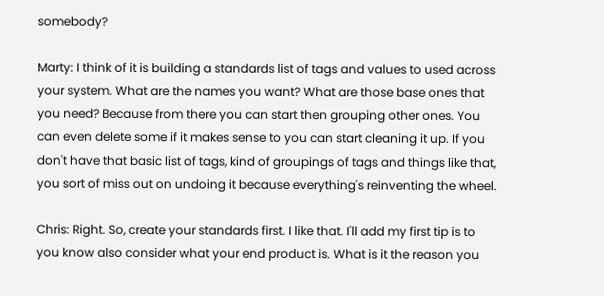somebody?

Marty: I think of it is building a standards list of tags and values to used across your system. What are the names you want? What are those base ones that you need? Because from there you can start then grouping other ones. You can even delete some if it makes sense to you can start cleaning it up. If you don't have that basic list of tags, kind of groupings of tags and things like that, you sort of miss out on undoing it because everything's reinventing the wheel.

Chris: Right. So, create your standards first. I like that. I'll add my first tip is to you know also consider what your end product is. What is it the reason you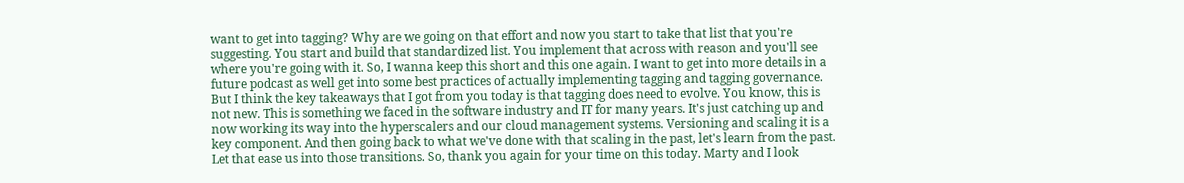want to get into tagging? Why are we going on that effort and now you start to take that list that you're suggesting. You start and build that standardized list. You implement that across with reason and you'll see where you're going with it. So, I wanna keep this short and this one again. I want to get into more details in a future podcast as well get into some best practices of actually implementing tagging and tagging governance. But I think the key takeaways that I got from you today is that tagging does need to evolve. You know, this is not new. This is something we faced in the software industry and IT for many years. It's just catching up and now working its way into the hyperscalers and our cloud management systems. Versioning and scaling it is a key component. And then going back to what we've done with that scaling in the past, let's learn from the past. Let that ease us into those transitions. So, thank you again for your time on this today. Marty and I look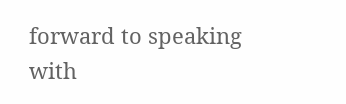forward to speaking with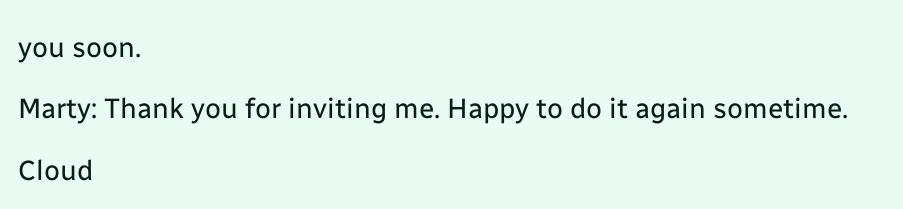you soon.

Marty: Thank you for inviting me. Happy to do it again sometime.

Cloud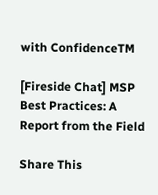with ConfidenceTM

[Fireside Chat] MSP Best Practices: A Report from the Field

Share This